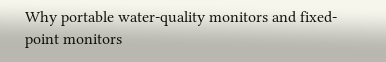Why portable water-quality monitors and fixed-point monitors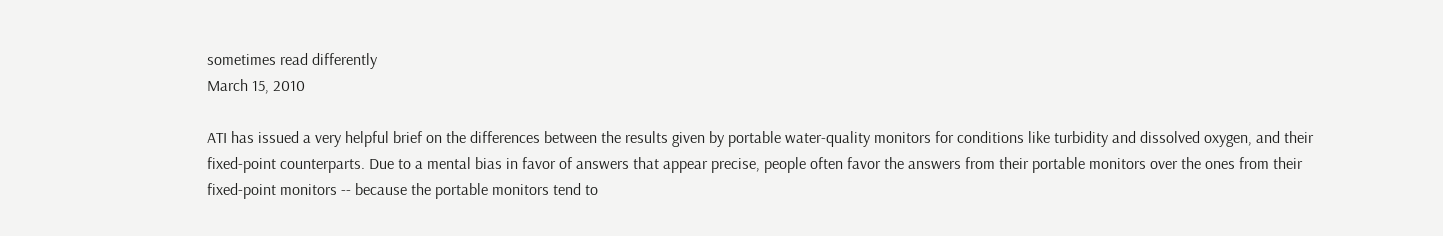sometimes read differently
March 15, 2010

ATI has issued a very helpful brief on the differences between the results given by portable water-quality monitors for conditions like turbidity and dissolved oxygen, and their fixed-point counterparts. Due to a mental bias in favor of answers that appear precise, people often favor the answers from their portable monitors over the ones from their fixed-point monitors -- because the portable monitors tend to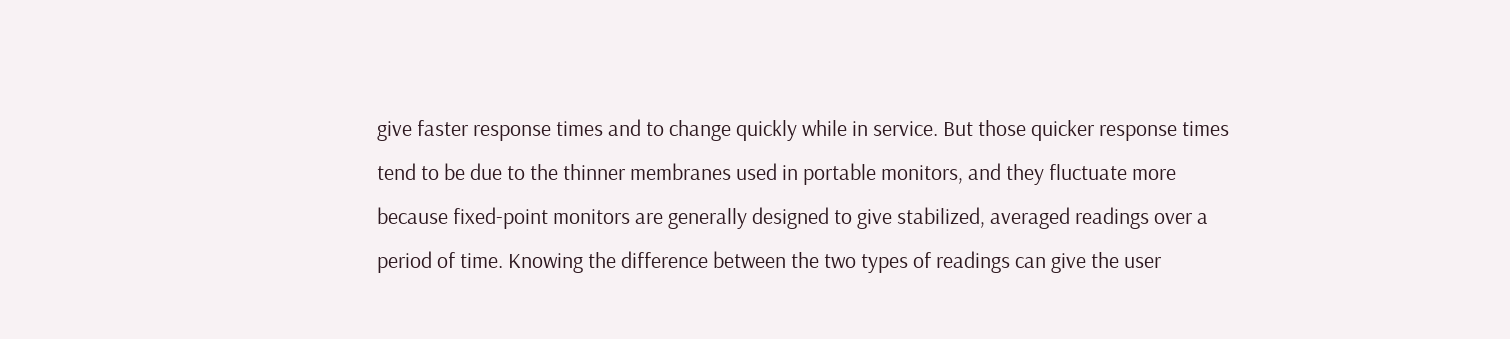give faster response times and to change quickly while in service. But those quicker response times tend to be due to the thinner membranes used in portable monitors, and they fluctuate more because fixed-point monitors are generally designed to give stabilized, averaged readings over a period of time. Knowing the difference between the two types of readings can give the user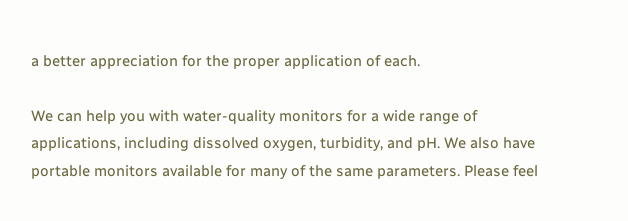a better appreciation for the proper application of each.

We can help you with water-quality monitors for a wide range of applications, including dissolved oxygen, turbidity, and pH. We also have portable monitors available for many of the same parameters. Please feel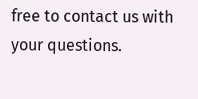free to contact us with your questions.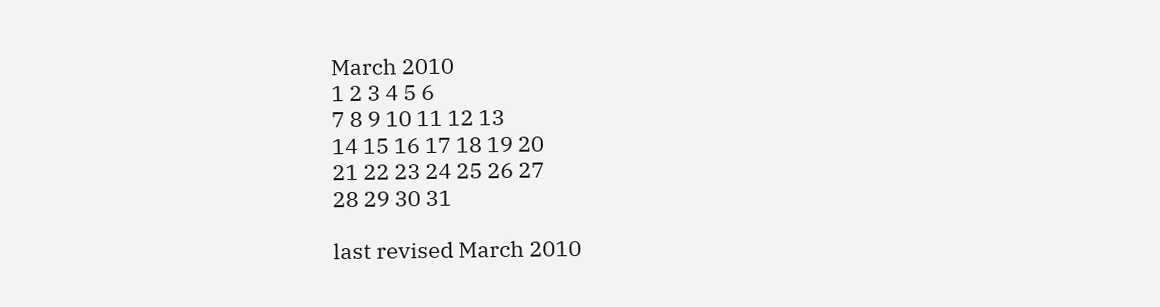March 2010
1 2 3 4 5 6
7 8 9 10 11 12 13
14 15 16 17 18 19 20
21 22 23 24 25 26 27
28 29 30 31

last revised March 2010